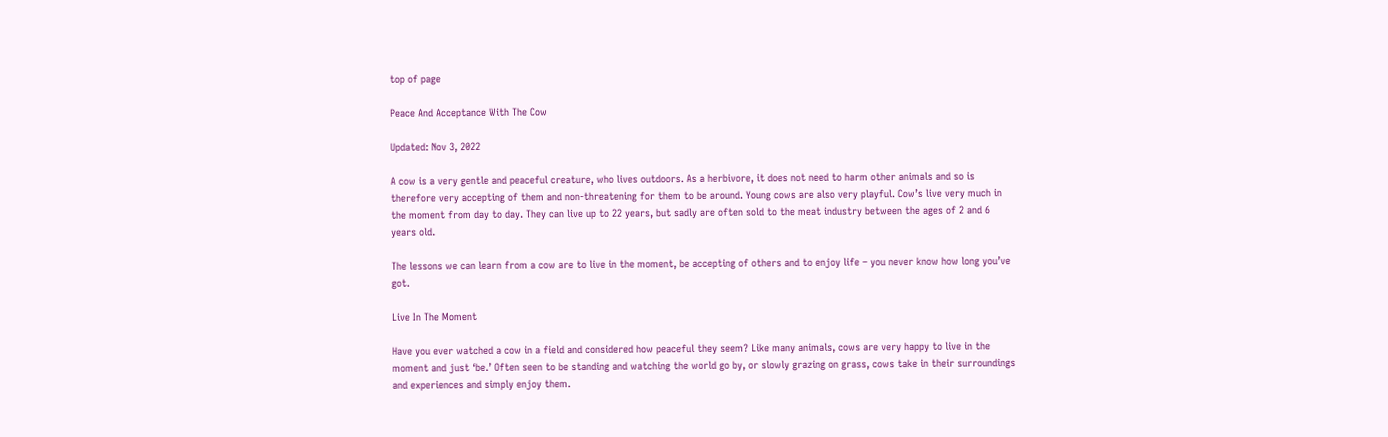top of page

Peace And Acceptance With The Cow

Updated: Nov 3, 2022

A cow is a very gentle and peaceful creature, who lives outdoors. As a herbivore, it does not need to harm other animals and so is therefore very accepting of them and non-threatening for them to be around. Young cows are also very playful. Cow’s live very much in the moment from day to day. They can live up to 22 years, but sadly are often sold to the meat industry between the ages of 2 and 6 years old.

The lessons we can learn from a cow are to live in the moment, be accepting of others and to enjoy life – you never know how long you’ve got.

Live In The Moment

Have you ever watched a cow in a field and considered how peaceful they seem? Like many animals, cows are very happy to live in the moment and just ‘be.’ Often seen to be standing and watching the world go by, or slowly grazing on grass, cows take in their surroundings and experiences and simply enjoy them.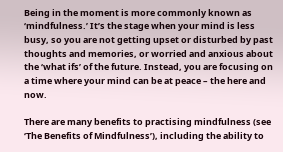Being in the moment is more commonly known as ‘mindfulness.’ It’s the stage when your mind is less busy, so you are not getting upset or disturbed by past thoughts and memories, or worried and anxious about the ‘what ifs’ of the future. Instead, you are focusing on a time where your mind can be at peace – the here and now.

There are many benefits to practising mindfulness (see ‘The Benefits of Mindfulness’), including the ability to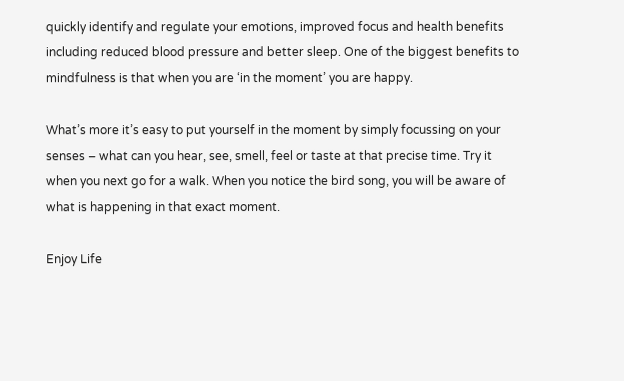quickly identify and regulate your emotions, improved focus and health benefits including reduced blood pressure and better sleep. One of the biggest benefits to mindfulness is that when you are ‘in the moment’ you are happy.

What’s more it’s easy to put yourself in the moment by simply focussing on your senses – what can you hear, see, smell, feel or taste at that precise time. Try it when you next go for a walk. When you notice the bird song, you will be aware of what is happening in that exact moment.

Enjoy Life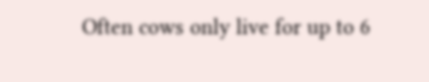Often cows only live for up to 6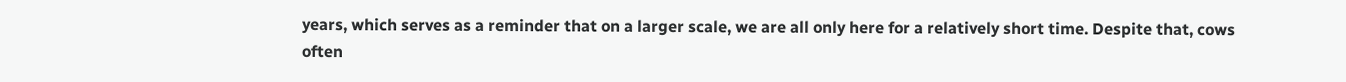years, which serves as a reminder that on a larger scale, we are all only here for a relatively short time. Despite that, cows often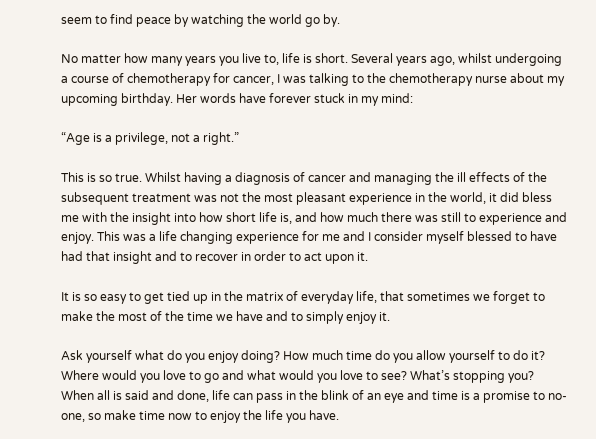seem to find peace by watching the world go by.

No matter how many years you live to, life is short. Several years ago, whilst undergoing a course of chemotherapy for cancer, I was talking to the chemotherapy nurse about my upcoming birthday. Her words have forever stuck in my mind:

“Age is a privilege, not a right.”

This is so true. Whilst having a diagnosis of cancer and managing the ill effects of the subsequent treatment was not the most pleasant experience in the world, it did bless me with the insight into how short life is, and how much there was still to experience and enjoy. This was a life changing experience for me and I consider myself blessed to have had that insight and to recover in order to act upon it.

It is so easy to get tied up in the matrix of everyday life, that sometimes we forget to make the most of the time we have and to simply enjoy it.

Ask yourself what do you enjoy doing? How much time do you allow yourself to do it? Where would you love to go and what would you love to see? What’s stopping you? When all is said and done, life can pass in the blink of an eye and time is a promise to no-one, so make time now to enjoy the life you have.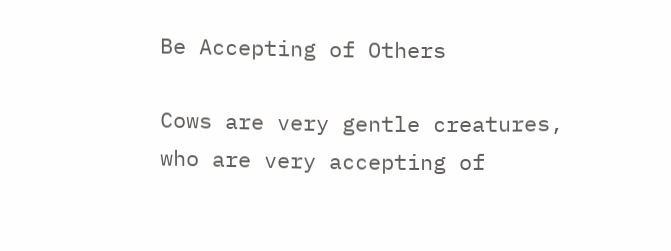Be Accepting of Others

Cows are very gentle creatures, who are very accepting of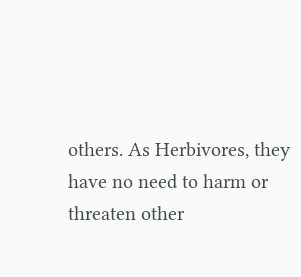others. As Herbivores, they have no need to harm or threaten other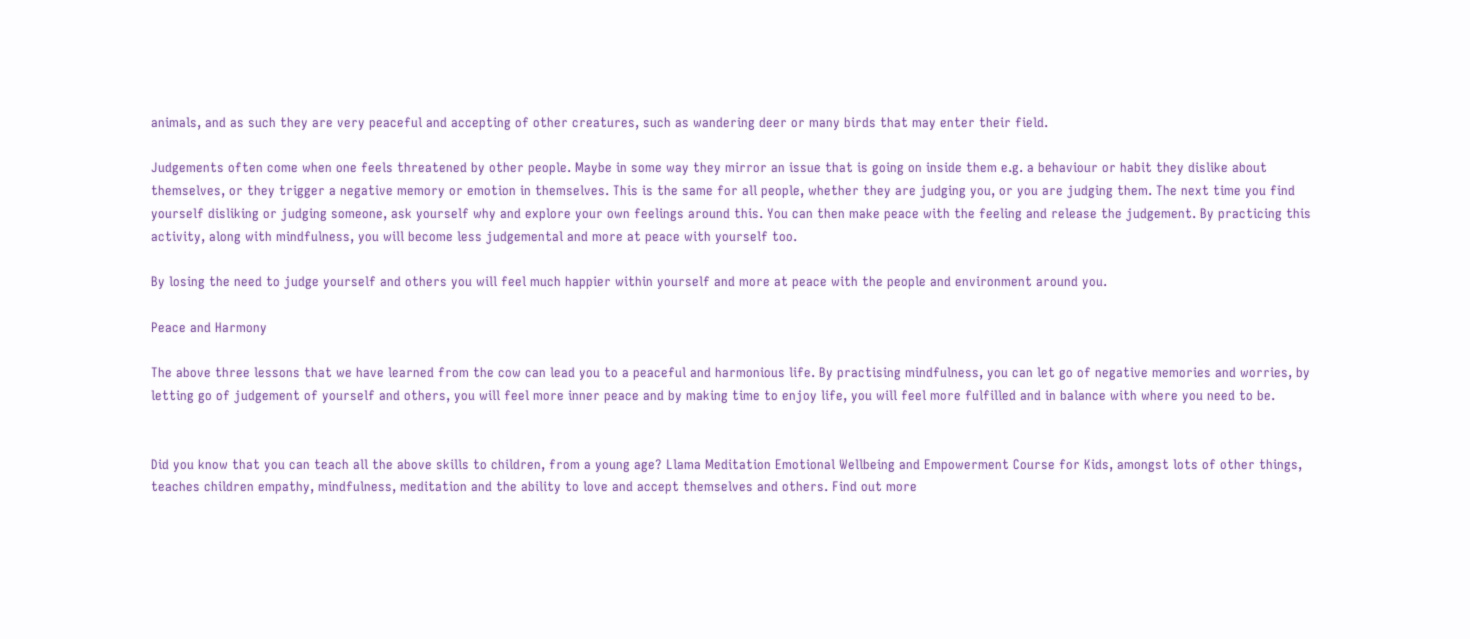animals, and as such they are very peaceful and accepting of other creatures, such as wandering deer or many birds that may enter their field.

Judgements often come when one feels threatened by other people. Maybe in some way they mirror an issue that is going on inside them e.g. a behaviour or habit they dislike about themselves, or they trigger a negative memory or emotion in themselves. This is the same for all people, whether they are judging you, or you are judging them. The next time you find yourself disliking or judging someone, ask yourself why and explore your own feelings around this. You can then make peace with the feeling and release the judgement. By practicing this activity, along with mindfulness, you will become less judgemental and more at peace with yourself too.

By losing the need to judge yourself and others you will feel much happier within yourself and more at peace with the people and environment around you.

Peace and Harmony

The above three lessons that we have learned from the cow can lead you to a peaceful and harmonious life. By practising mindfulness, you can let go of negative memories and worries, by letting go of judgement of yourself and others, you will feel more inner peace and by making time to enjoy life, you will feel more fulfilled and in balance with where you need to be.


Did you know that you can teach all the above skills to children, from a young age? Llama Meditation Emotional Wellbeing and Empowerment Course for Kids, amongst lots of other things, teaches children empathy, mindfulness, meditation and the ability to love and accept themselves and others. Find out more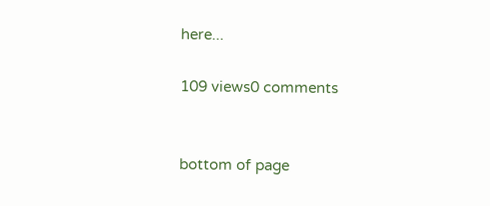here...

109 views0 comments


bottom of page